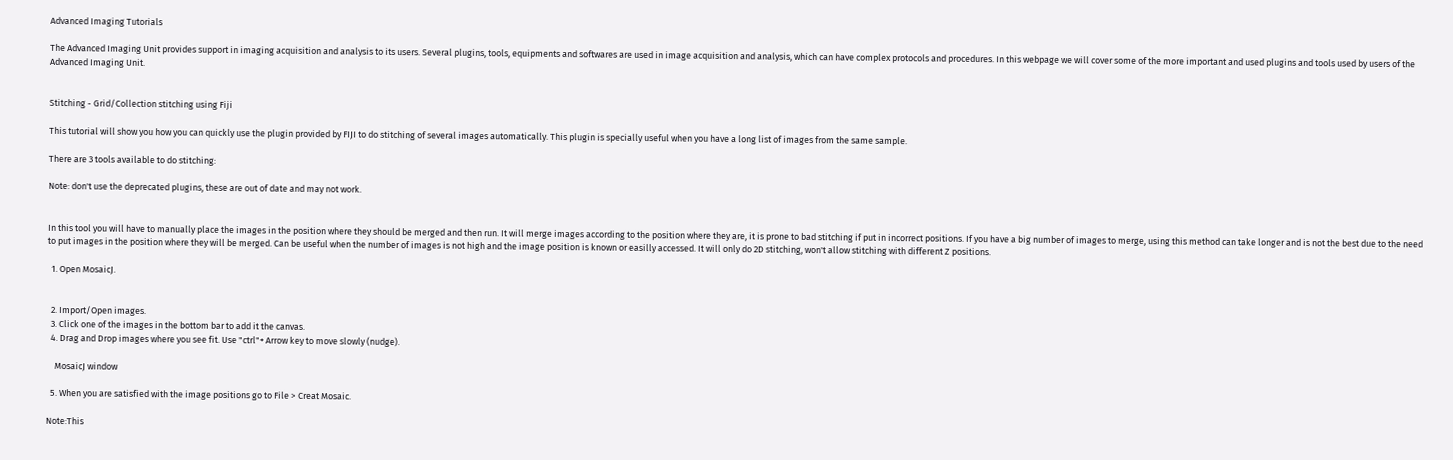Advanced Imaging Tutorials

The Advanced Imaging Unit provides support in imaging acquisition and analysis to its users. Several plugins, tools, equipments and softwares are used in image acquisition and analysis, which can have complex protocols and procedures. In this webpage we will cover some of the more important and used plugins and tools used by users of the Advanced Imaging Unit.


Stitching - Grid/Collection stitching using Fiji

This tutorial will show you how you can quickly use the plugin provided by FIJI to do stitching of several images automatically. This plugin is specially useful when you have a long list of images from the same sample.

There are 3 tools available to do stitching:

Note: don't use the deprecated plugins, these are out of date and may not work.


In this tool you will have to manually place the images in the position where they should be merged and then run. It will merge images according to the position where they are, it is prone to bad stitching if put in incorrect positions. If you have a big number of images to merge, using this method can take longer and is not the best due to the need to put images in the position where they will be merged. Can be useful when the number of images is not high and the image position is known or easilly accessed. It will only do 2D stitching, won't allow stitching with different Z positions.

  1. Open MosaicJ.


  2. Import/Open images.
  3. Click one of the images in the bottom bar to add it the canvas.
  4. Drag and Drop images where you see fit. Use "ctrl"+ Arrow key to move slowly (nudge).

    MosaicJ window

  5. When you are satisfied with the image positions go to File > Creat Mosaic.

Note:This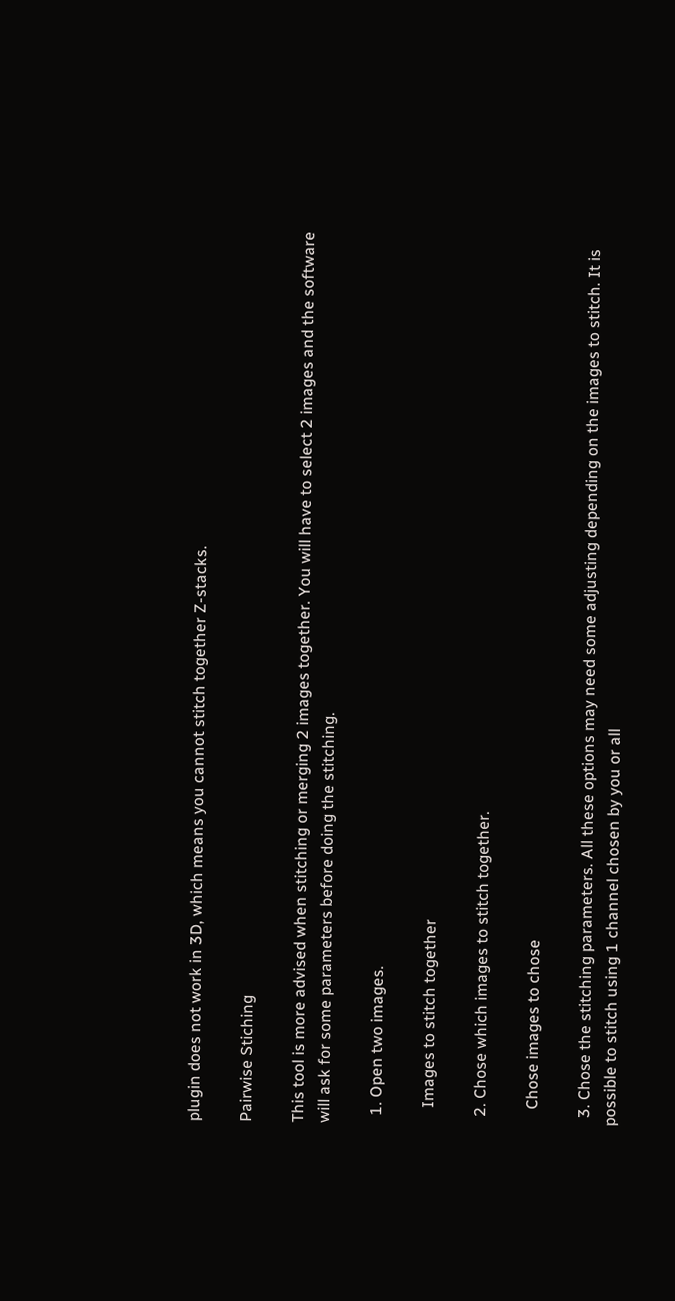plugin does not work in 3D, which means you cannot stitch together Z-stacks.

Pairwise Stiching

This tool is more advised when stitching or merging 2 images together. You will have to select 2 images and the software will ask for some parameters before doing the stitching.

  1. Open two images.

    Images to stitch together

  2. Chose which images to stitch together.

    Chose images to chose

  3. Chose the stitching parameters. All these options may need some adjusting depending on the images to stitch. It is possible to stitch using 1 channel chosen by you or all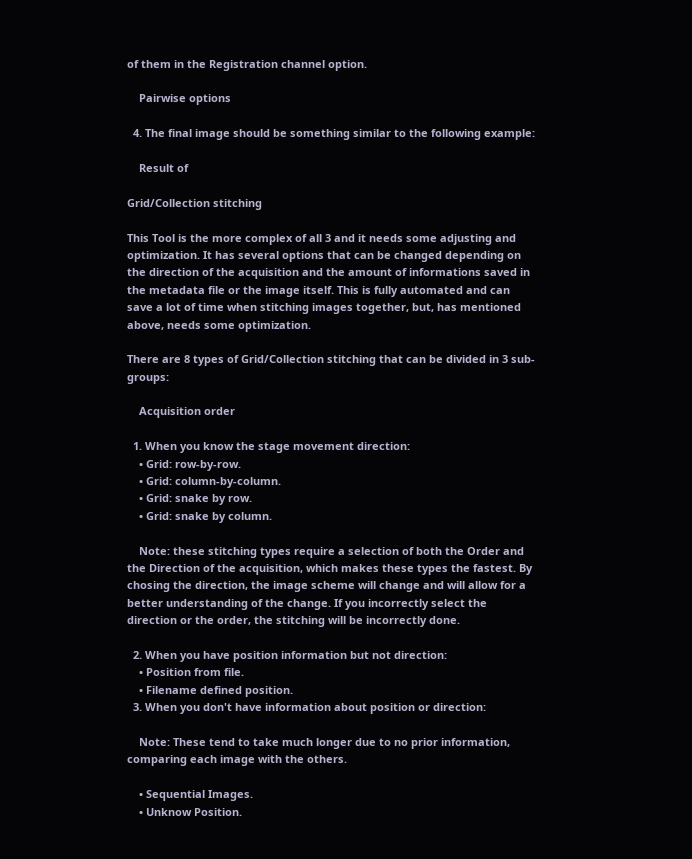of them in the Registration channel option.

    Pairwise options

  4. The final image should be something similar to the following example:

    Result of

Grid/Collection stitching

This Tool is the more complex of all 3 and it needs some adjusting and optimization. It has several options that can be changed depending on the direction of the acquisition and the amount of informations saved in the metadata file or the image itself. This is fully automated and can save a lot of time when stitching images together, but, has mentioned above, needs some optimization.

There are 8 types of Grid/Collection stitching that can be divided in 3 sub-groups:

    Acquisition order

  1. When you know the stage movement direction:
    • Grid: row-by-row.
    • Grid: column-by-column.
    • Grid: snake by row.
    • Grid: snake by column.

    Note: these stitching types require a selection of both the Order and the Direction of the acquisition, which makes these types the fastest. By chosing the direction, the image scheme will change and will allow for a better understanding of the change. If you incorrectly select the direction or the order, the stitching will be incorrectly done.

  2. When you have position information but not direction:
    • Position from file.
    • Filename defined position.
  3. When you don't have information about position or direction:

    Note: These tend to take much longer due to no prior information, comparing each image with the others.

    • Sequential Images.
    • Unknow Position.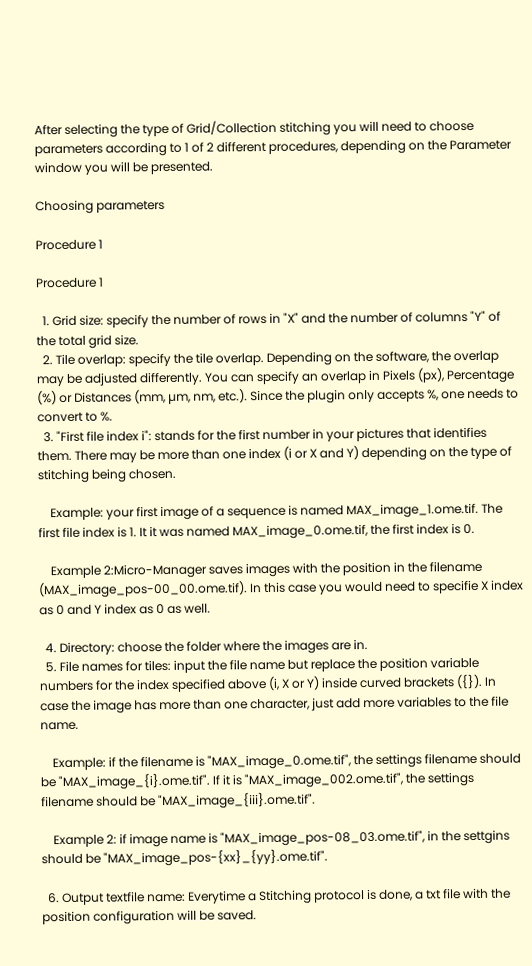After selecting the type of Grid/Collection stitching you will need to choose parameters according to 1 of 2 different procedures, depending on the Parameter window you will be presented.

Choosing parameters

Procedure 1

Procedure 1

  1. Grid size: specify the number of rows in "X" and the number of columns "Y" of the total grid size.
  2. Tile overlap: specify the tile overlap. Depending on the software, the overlap may be adjusted differently. You can specify an overlap in Pixels (px), Percentage (%) or Distances (mm, µm, nm, etc.). Since the plugin only accepts %, one needs to convert to %.
  3. "First file index i": stands for the first number in your pictures that identifies them. There may be more than one index (i or X and Y) depending on the type of stitching being chosen.

    Example: your first image of a sequence is named MAX_image_1.ome.tif. The first file index is 1. It it was named MAX_image_0.ome.tif, the first index is 0.

    Example 2:Micro-Manager saves images with the position in the filename (MAX_image_pos-00_00.ome.tif). In this case you would need to specifie X index as 0 and Y index as 0 as well.

  4. Directory: choose the folder where the images are in.
  5. File names for tiles: input the file name but replace the position variable numbers for the index specified above (i, X or Y) inside curved brackets ({}). In case the image has more than one character, just add more variables to the file name.

    Example: if the filename is "MAX_image_0.ome.tif", the settings filename should be "MAX_image_{i}.ome.tif". If it is "MAX_image_002.ome.tif", the settings filename should be "MAX_image_{iii}.ome.tif".

    Example 2: if image name is "MAX_image_pos-08_03.ome.tif", in the settgins should be "MAX_image_pos-{xx}_{yy}.ome.tif".

  6. Output textfile name: Everytime a Stitching protocol is done, a txt file with the position configuration will be saved.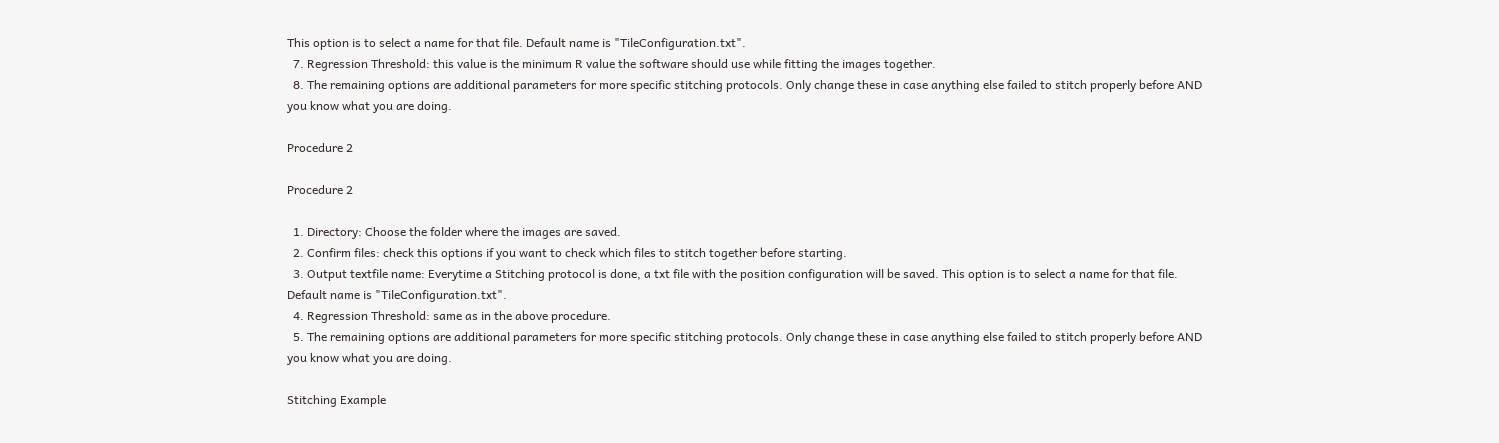This option is to select a name for that file. Default name is "TileConfiguration.txt".
  7. Regression Threshold: this value is the minimum R value the software should use while fitting the images together.
  8. The remaining options are additional parameters for more specific stitching protocols. Only change these in case anything else failed to stitch properly before AND you know what you are doing.

Procedure 2

Procedure 2

  1. Directory: Choose the folder where the images are saved.
  2. Confirm files: check this options if you want to check which files to stitch together before starting.
  3. Output textfile name: Everytime a Stitching protocol is done, a txt file with the position configuration will be saved. This option is to select a name for that file. Default name is "TileConfiguration.txt".
  4. Regression Threshold: same as in the above procedure.
  5. The remaining options are additional parameters for more specific stitching protocols. Only change these in case anything else failed to stitch properly before AND you know what you are doing.

Stitching Example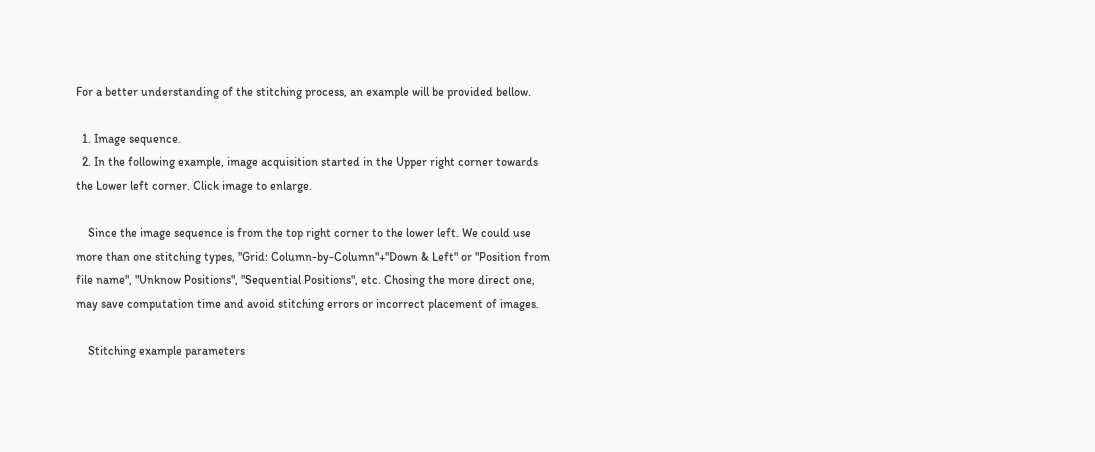For a better understanding of the stitching process, an example will be provided bellow.

  1. Image sequence.
  2. In the following example, image acquisition started in the Upper right corner towards the Lower left corner. Click image to enlarge.

    Since the image sequence is from the top right corner to the lower left. We could use more than one stitching types, "Grid: Column-by-Column"+"Down & Left" or "Position from file name", "Unknow Positions", "Sequential Positions", etc. Chosing the more direct one, may save computation time and avoid stitching errors or incorrect placement of images.

    Stitching example parameters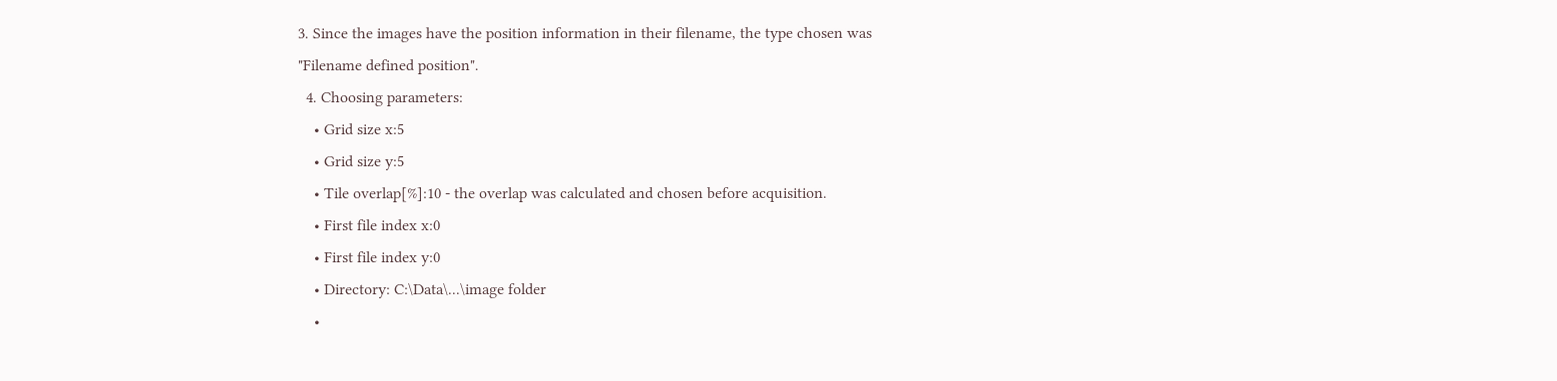3. Since the images have the position information in their filename, the type chosen was "Filename defined position".
  4. Choosing parameters:
    • Grid size x:5
    • Grid size y:5
    • Tile overlap[%]:10 - the overlap was calculated and chosen before acquisition.
    • First file index x:0
    • First file index y:0
    • Directory: C:\Data\...\image folder
    •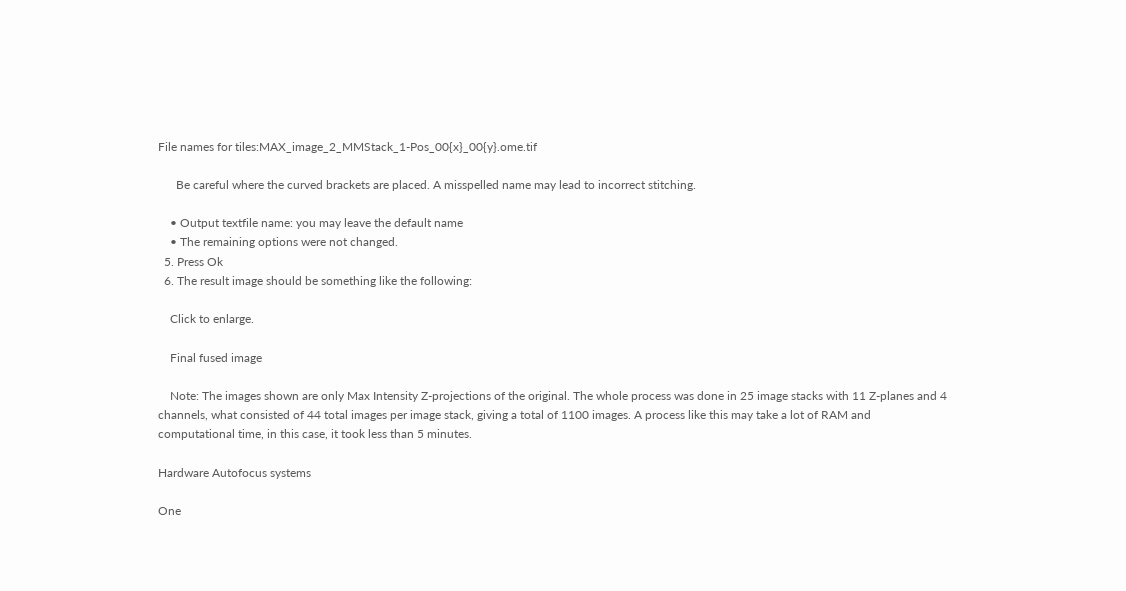File names for tiles:MAX_image_2_MMStack_1-Pos_00{x}_00{y}.ome.tif

      Be careful where the curved brackets are placed. A misspelled name may lead to incorrect stitching.

    • Output textfile name: you may leave the default name
    • The remaining options were not changed.
  5. Press Ok
  6. The result image should be something like the following:

    Click to enlarge.

    Final fused image

    Note: The images shown are only Max Intensity Z-projections of the original. The whole process was done in 25 image stacks with 11 Z-planes and 4 channels, what consisted of 44 total images per image stack, giving a total of 1100 images. A process like this may take a lot of RAM and computational time, in this case, it took less than 5 minutes.

Hardware Autofocus systems

One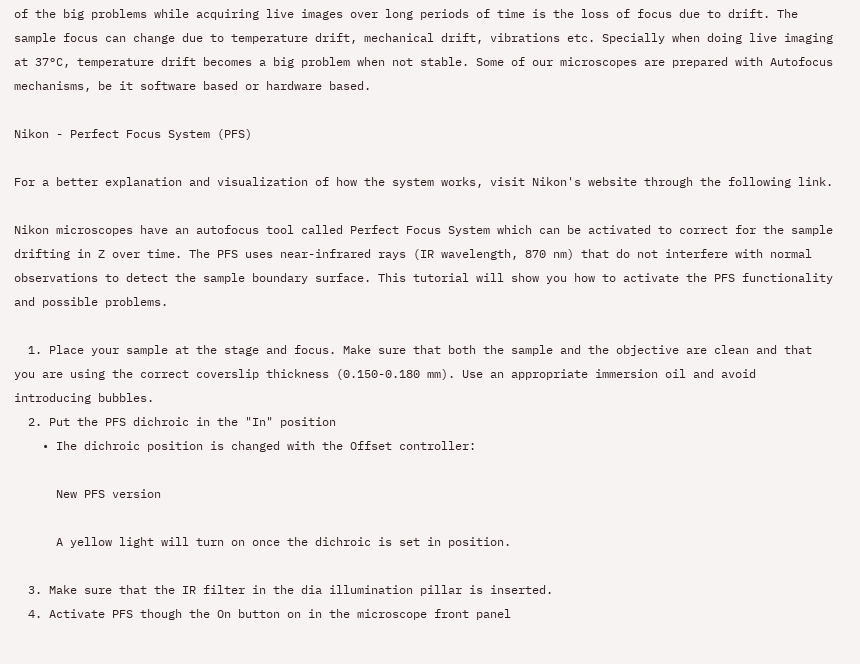of the big problems while acquiring live images over long periods of time is the loss of focus due to drift. The sample focus can change due to temperature drift, mechanical drift, vibrations etc. Specially when doing live imaging at 37°C, temperature drift becomes a big problem when not stable. Some of our microscopes are prepared with Autofocus mechanisms, be it software based or hardware based.

Nikon - Perfect Focus System (PFS)

For a better explanation and visualization of how the system works, visit Nikon's website through the following link.

Nikon microscopes have an autofocus tool called Perfect Focus System which can be activated to correct for the sample drifting in Z over time. The PFS uses near-infrared rays (IR wavelength, 870 nm) that do not interfere with normal observations to detect the sample boundary surface. This tutorial will show you how to activate the PFS functionality and possible problems.

  1. Place your sample at the stage and focus. Make sure that both the sample and the objective are clean and that you are using the correct coverslip thickness (0.150-0.180 mm). Use an appropriate immersion oil and avoid introducing bubbles.
  2. Put the PFS dichroic in the "In" position
    • Ihe dichroic position is changed with the Offset controller:

      New PFS version

      A yellow light will turn on once the dichroic is set in position.

  3. Make sure that the IR filter in the dia illumination pillar is inserted.
  4. Activate PFS though the On button on in the microscope front panel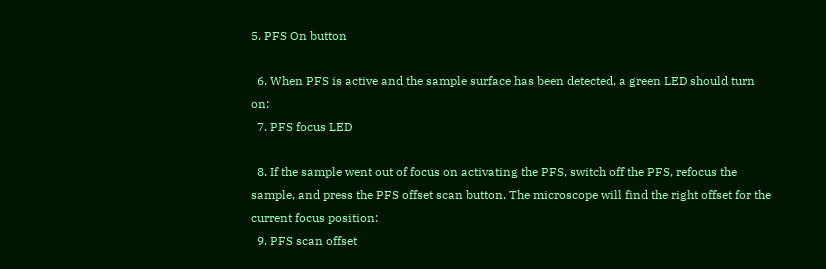5. PFS On button

  6. When PFS is active and the sample surface has been detected, a green LED should turn on:
  7. PFS focus LED

  8. If the sample went out of focus on activating the PFS, switch off the PFS, refocus the sample, and press the PFS offset scan button. The microscope will find the right offset for the current focus position:
  9. PFS scan offset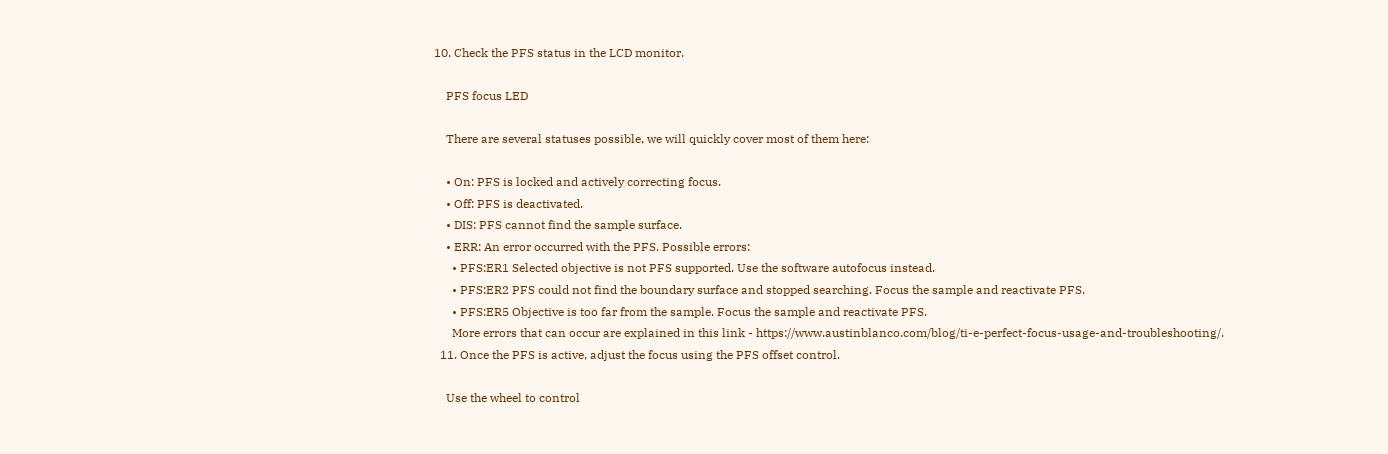10. Check the PFS status in the LCD monitor.

    PFS focus LED

    There are several statuses possible, we will quickly cover most of them here:

    • On: PFS is locked and actively correcting focus.
    • Off: PFS is deactivated.
    • DIS: PFS cannot find the sample surface.
    • ERR: An error occurred with the PFS. Possible errors:
      • PFS:ER1 Selected objective is not PFS supported. Use the software autofocus instead.
      • PFS:ER2 PFS could not find the boundary surface and stopped searching. Focus the sample and reactivate PFS.
      • PFS:ER5 Objective is too far from the sample. Focus the sample and reactivate PFS.
      More errors that can occur are explained in this link - https://www.austinblanco.com/blog/ti-e-perfect-focus-usage-and-troubleshooting/.
  11. Once the PFS is active, adjust the focus using the PFS offset control.

    Use the wheel to control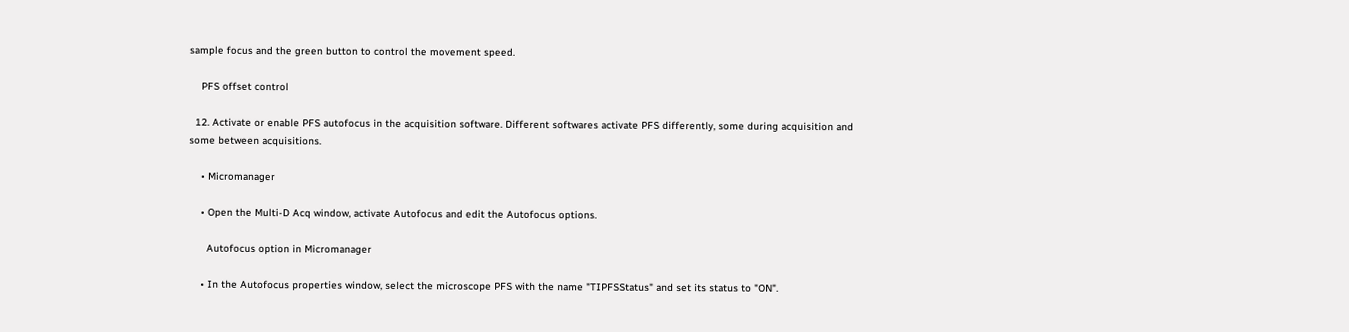sample focus and the green button to control the movement speed.

    PFS offset control

  12. Activate or enable PFS autofocus in the acquisition software. Different softwares activate PFS differently, some during acquisition and some between acquisitions.

    • Micromanager

    • Open the Multi-D Acq window, activate Autofocus and edit the Autofocus options.

      Autofocus option in Micromanager

    • In the Autofocus properties window, select the microscope PFS with the name "TIPFSStatus" and set its status to "ON".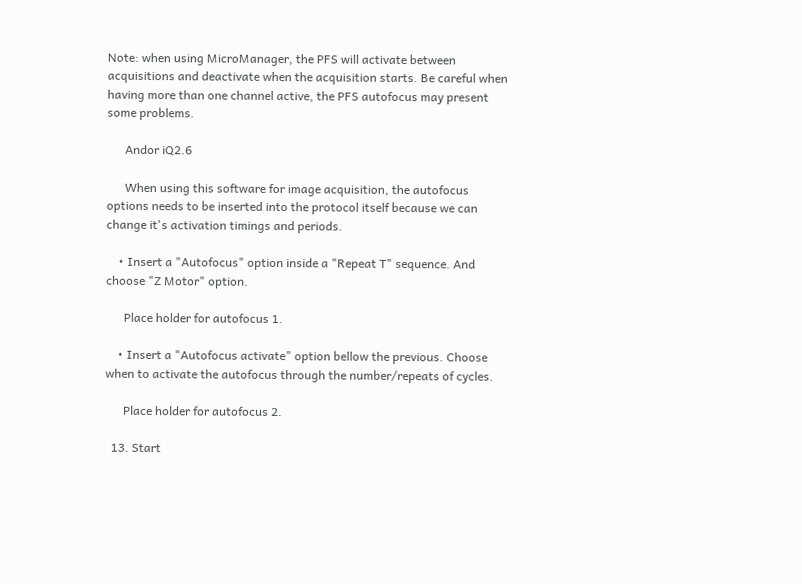Note: when using MicroManager, the PFS will activate between acquisitions and deactivate when the acquisition starts. Be careful when having more than one channel active, the PFS autofocus may present some problems.

      Andor iQ2.6

      When using this software for image acquisition, the autofocus options needs to be inserted into the protocol itself because we can change it's activation timings and periods.

    • Insert a "Autofocus" option inside a "Repeat T" sequence. And choose "Z Motor" option.

      Place holder for autofocus 1.

    • Insert a "Autofocus activate" option bellow the previous. Choose when to activate the autofocus through the number/repeats of cycles.

      Place holder for autofocus 2.

  13. Start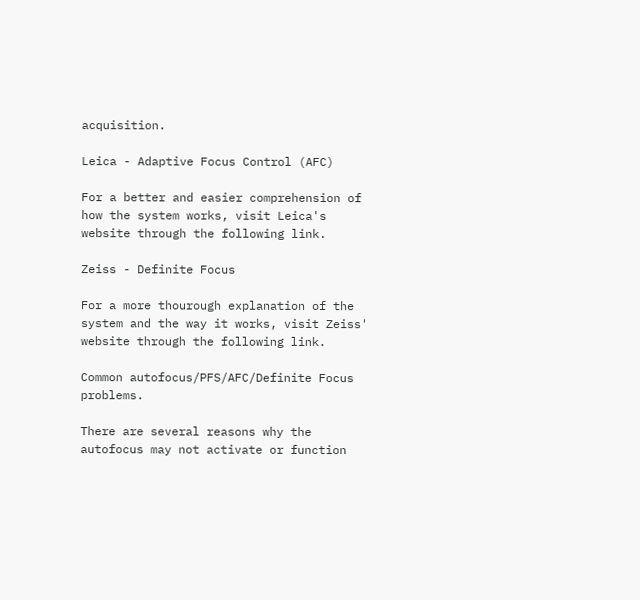acquisition.

Leica - Adaptive Focus Control (AFC)

For a better and easier comprehension of how the system works, visit Leica's website through the following link.

Zeiss - Definite Focus

For a more thourough explanation of the system and the way it works, visit Zeiss' website through the following link.

Common autofocus/PFS/AFC/Definite Focus problems.

There are several reasons why the autofocus may not activate or function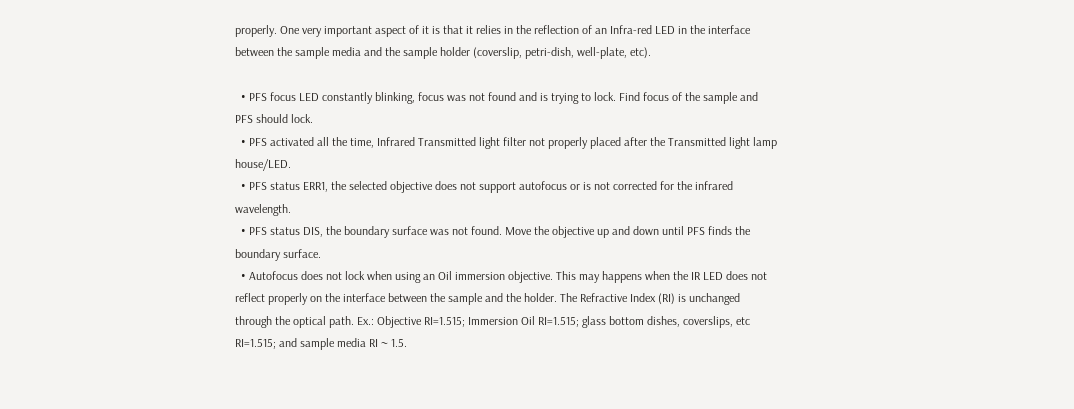properly. One very important aspect of it is that it relies in the reflection of an Infra-red LED in the interface between the sample media and the sample holder (coverslip, petri-dish, well-plate, etc).

  • PFS focus LED constantly blinking, focus was not found and is trying to lock. Find focus of the sample and PFS should lock.
  • PFS activated all the time, Infrared Transmitted light filter not properly placed after the Transmitted light lamp house/LED.
  • PFS status ERR1, the selected objective does not support autofocus or is not corrected for the infrared wavelength.
  • PFS status DIS, the boundary surface was not found. Move the objective up and down until PFS finds the boundary surface.
  • Autofocus does not lock when using an Oil immersion objective. This may happens when the IR LED does not reflect properly on the interface between the sample and the holder. The Refractive Index (RI) is unchanged through the optical path. Ex.: Objective RI=1.515; Immersion Oil RI=1.515; glass bottom dishes, coverslips, etc RI=1.515; and sample media RI ~ 1.5.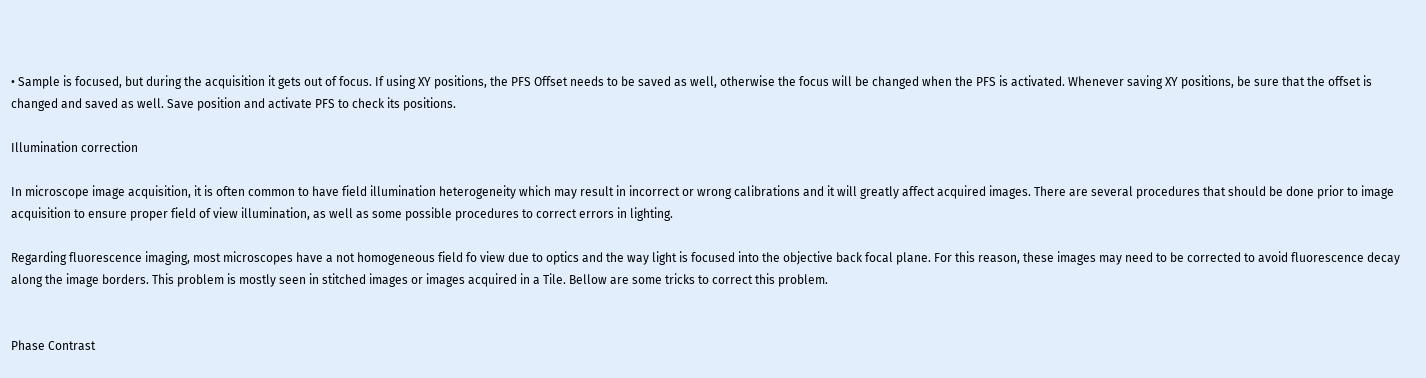• Sample is focused, but during the acquisition it gets out of focus. If using XY positions, the PFS Offset needs to be saved as well, otherwise the focus will be changed when the PFS is activated. Whenever saving XY positions, be sure that the offset is changed and saved as well. Save position and activate PFS to check its positions.

Illumination correction

In microscope image acquisition, it is often common to have field illumination heterogeneity which may result in incorrect or wrong calibrations and it will greatly affect acquired images. There are several procedures that should be done prior to image acquisition to ensure proper field of view illumination, as well as some possible procedures to correct errors in lighting.

Regarding fluorescence imaging, most microscopes have a not homogeneous field fo view due to optics and the way light is focused into the objective back focal plane. For this reason, these images may need to be corrected to avoid fluorescence decay along the image borders. This problem is mostly seen in stitched images or images acquired in a Tile. Bellow are some tricks to correct this problem.


Phase Contrast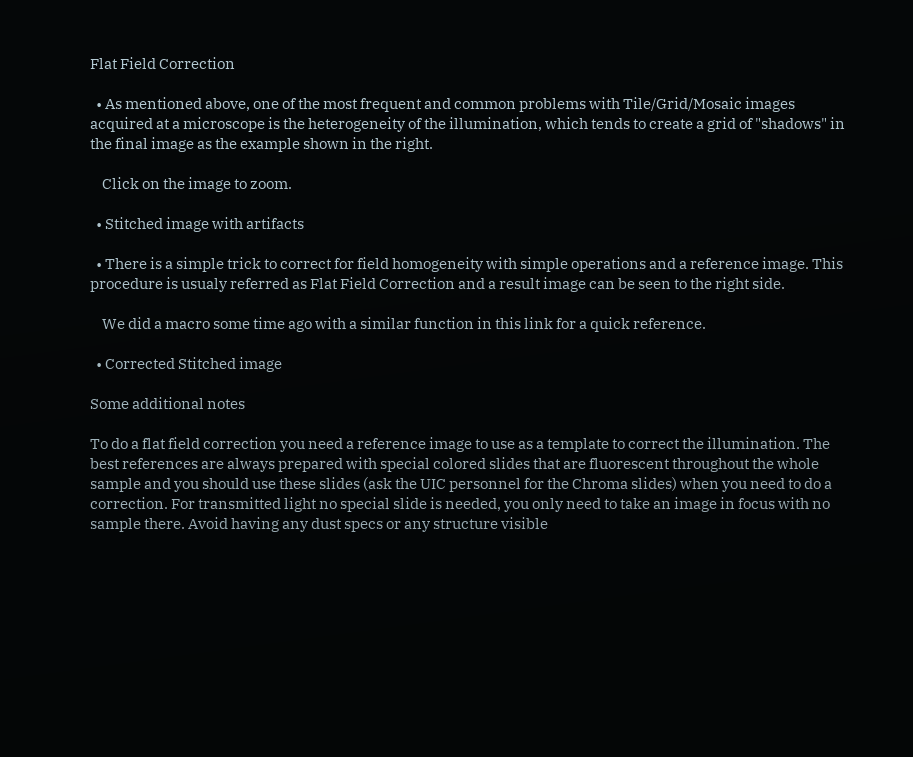Flat Field Correction

  • As mentioned above, one of the most frequent and common problems with Tile/Grid/Mosaic images acquired at a microscope is the heterogeneity of the illumination, which tends to create a grid of "shadows" in the final image as the example shown in the right.

    Click on the image to zoom.

  • Stitched image with artifacts

  • There is a simple trick to correct for field homogeneity with simple operations and a reference image. This procedure is usualy referred as Flat Field Correction and a result image can be seen to the right side.

    We did a macro some time ago with a similar function in this link for a quick reference.

  • Corrected Stitched image

Some additional notes

To do a flat field correction you need a reference image to use as a template to correct the illumination. The best references are always prepared with special colored slides that are fluorescent throughout the whole sample and you should use these slides (ask the UIC personnel for the Chroma slides) when you need to do a correction. For transmitted light no special slide is needed, you only need to take an image in focus with no sample there. Avoid having any dust specs or any structure visible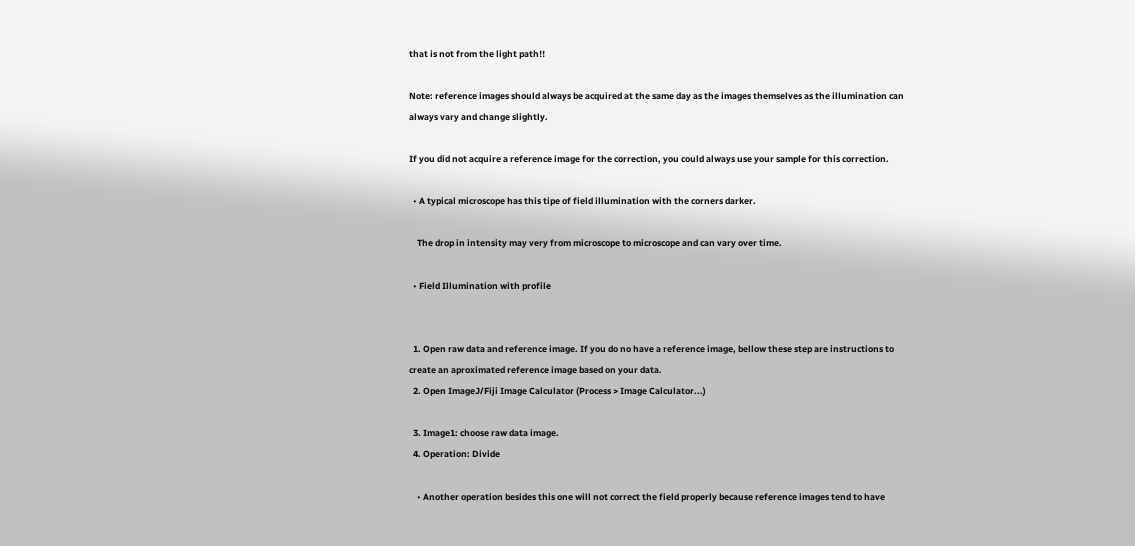that is not from the light path!!

Note: reference images should always be acquired at the same day as the images themselves as the illumination can always vary and change slightly.

If you did not acquire a reference image for the correction, you could always use your sample for this correction.

  • A typical microscope has this tipe of field illumination with the corners darker.

    The drop in intensity may very from microscope to microscope and can vary over time.

  • Field Illumination with profile


  1. Open raw data and reference image. If you do no have a reference image, bellow these step are instructions to create an aproximated reference image based on your data.
  2. Open ImageJ/Fiji Image Calculator (Process > Image Calculator...)

  3. Image1: choose raw data image.
  4. Operation: Divide

    • Another operation besides this one will not correct the field properly because reference images tend to have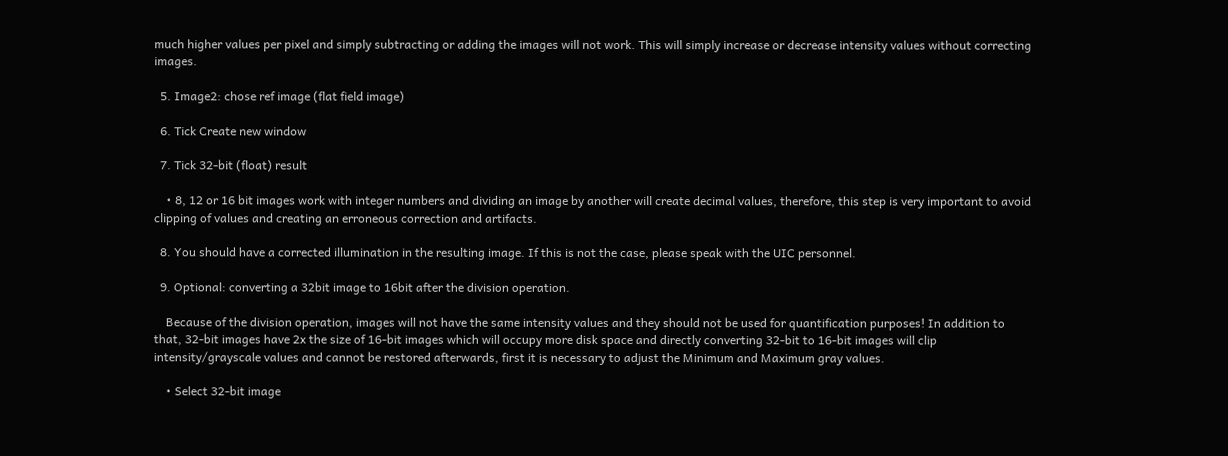much higher values per pixel and simply subtracting or adding the images will not work. This will simply increase or decrease intensity values without correcting images.

  5. Image2: chose ref image (flat field image)

  6. Tick Create new window

  7. Tick 32-bit (float) result

    • 8, 12 or 16 bit images work with integer numbers and dividing an image by another will create decimal values, therefore, this step is very important to avoid clipping of values and creating an erroneous correction and artifacts.

  8. You should have a corrected illumination in the resulting image. If this is not the case, please speak with the UIC personnel.

  9. Optional: converting a 32bit image to 16bit after the division operation.

    Because of the division operation, images will not have the same intensity values and they should not be used for quantification purposes! In addition to that, 32-bit images have 2x the size of 16-bit images which will occupy more disk space and directly converting 32-bit to 16-bit images will clip intensity/grayscale values and cannot be restored afterwards, first it is necessary to adjust the Minimum and Maximum gray values.

    • Select 32-bit image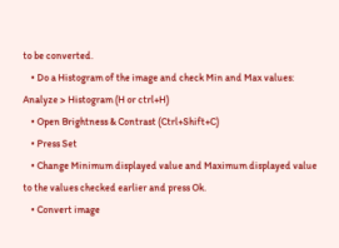to be converted.
    • Do a Histogram of the image and check Min and Max values: Analyze > Histogram (H or ctrl+H)
    • Open Brightness & Contrast (Ctrl+Shift+C)
    • Press Set
    • Change Minimum displayed value and Maximum displayed value to the values checked earlier and press Ok.
    • Convert image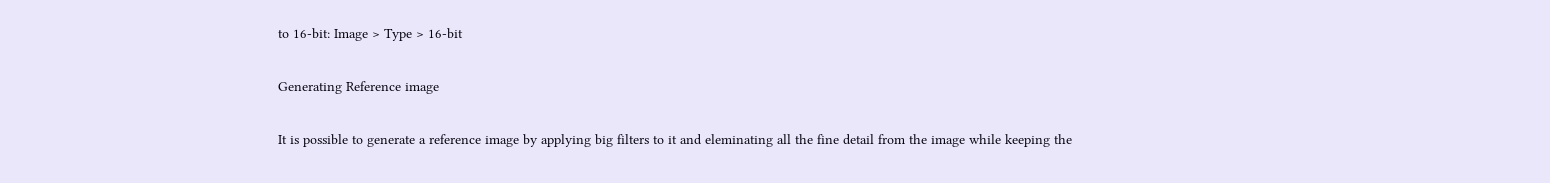to 16-bit: Image > Type > 16-bit

Generating Reference image

It is possible to generate a reference image by applying big filters to it and eleminating all the fine detail from the image while keeping the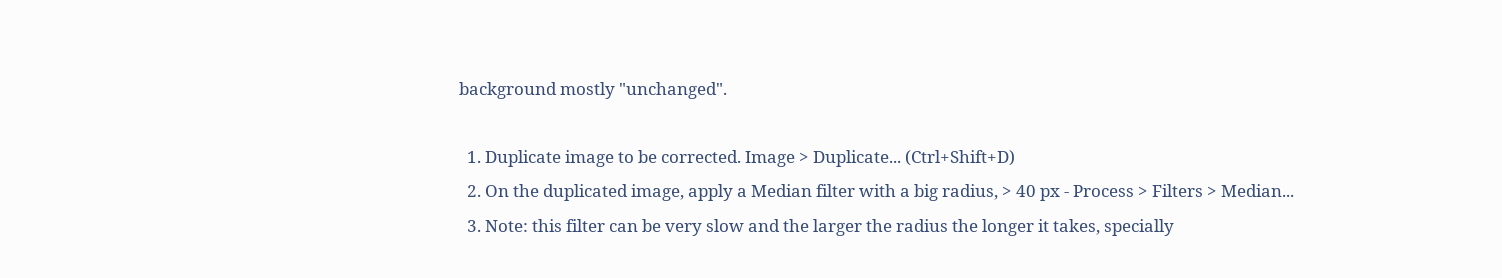background mostly "unchanged".

  1. Duplicate image to be corrected. Image > Duplicate... (Ctrl+Shift+D)
  2. On the duplicated image, apply a Median filter with a big radius, > 40 px - Process > Filters > Median...
  3. Note: this filter can be very slow and the larger the radius the longer it takes, specially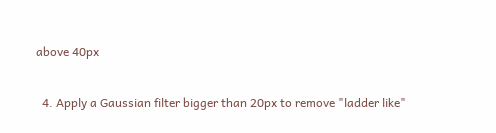above 40px

  4. Apply a Gaussian filter bigger than 20px to remove "ladder like"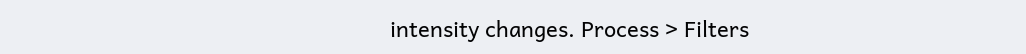intensity changes. Process > Filters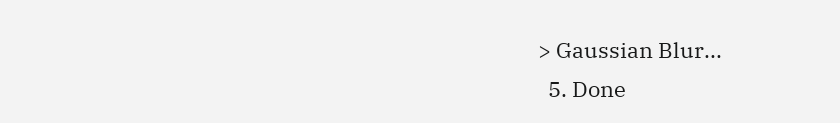> Gaussian Blur...
  5. Done